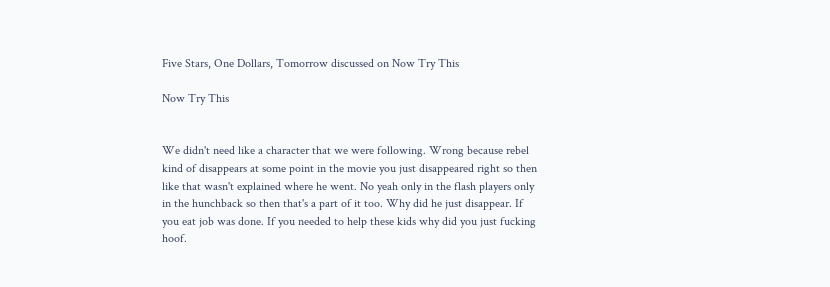Five Stars, One Dollars, Tomorrow discussed on Now Try This

Now Try This


We didn't need like a character that we were following. Wrong because rebel kind of disappears at some point in the movie you just disappeared right so then like that wasn't explained where he went. No yeah only in the flash players only in the hunchback so then that's a part of it too. Why did he just disappear. If you eat job was done. If you needed to help these kids why did you just fucking hoof.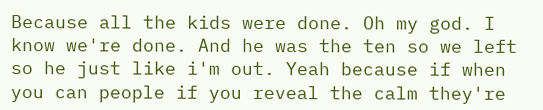Because all the kids were done. Oh my god. I know we're done. And he was the ten so we left so he just like i'm out. Yeah because if when you can people if you reveal the calm they're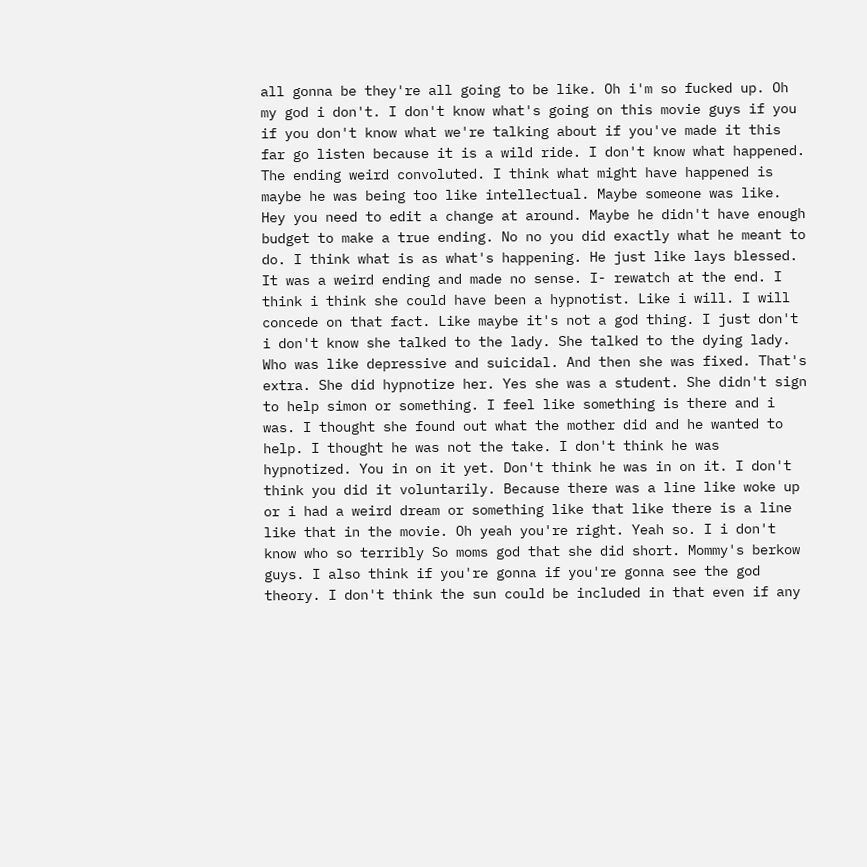all gonna be they're all going to be like. Oh i'm so fucked up. Oh my god i don't. I don't know what's going on this movie guys if you if you don't know what we're talking about if you've made it this far go listen because it is a wild ride. I don't know what happened. The ending weird convoluted. I think what might have happened is maybe he was being too like intellectual. Maybe someone was like. Hey you need to edit a change at around. Maybe he didn't have enough budget to make a true ending. No no you did exactly what he meant to do. I think what is as what's happening. He just like lays blessed. It was a weird ending and made no sense. I- rewatch at the end. I think i think she could have been a hypnotist. Like i will. I will concede on that fact. Like maybe it's not a god thing. I just don't i don't know she talked to the lady. She talked to the dying lady. Who was like depressive and suicidal. And then she was fixed. That's extra. She did hypnotize her. Yes she was a student. She didn't sign to help simon or something. I feel like something is there and i was. I thought she found out what the mother did and he wanted to help. I thought he was not the take. I don't think he was hypnotized. You in on it yet. Don't think he was in on it. I don't think you did it voluntarily. Because there was a line like woke up or i had a weird dream or something like that like there is a line like that in the movie. Oh yeah you're right. Yeah so. I i don't know who so terribly So moms god that she did short. Mommy's berkow guys. I also think if you're gonna if you're gonna see the god theory. I don't think the sun could be included in that even if any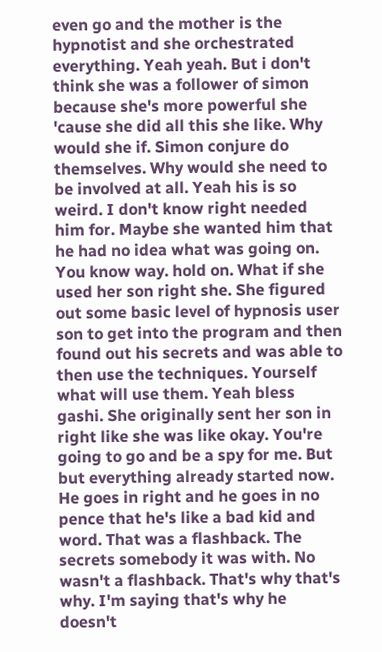even go and the mother is the hypnotist and she orchestrated everything. Yeah yeah. But i don't think she was a follower of simon because she's more powerful she 'cause she did all this she like. Why would she if. Simon conjure do themselves. Why would she need to be involved at all. Yeah his is so weird. I don't know right needed him for. Maybe she wanted him that he had no idea what was going on. You know way. hold on. What if she used her son right she. She figured out some basic level of hypnosis user son to get into the program and then found out his secrets and was able to then use the techniques. Yourself what will use them. Yeah bless gashi. She originally sent her son in right like she was like okay. You're going to go and be a spy for me. But but everything already started now. He goes in right and he goes in no pence that he's like a bad kid and word. That was a flashback. The secrets somebody it was with. No wasn't a flashback. That's why that's why. I'm saying that's why he doesn't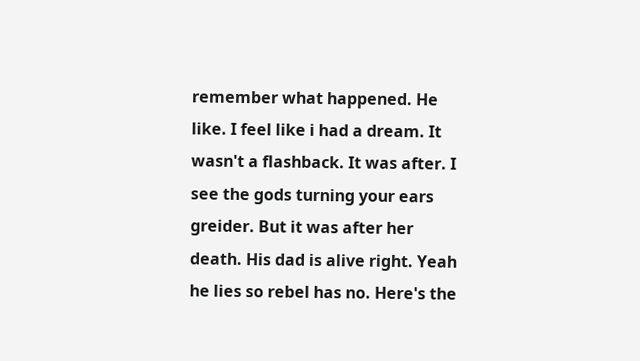remember what happened. He like. I feel like i had a dream. It wasn't a flashback. It was after. I see the gods turning your ears greider. But it was after her death. His dad is alive right. Yeah he lies so rebel has no. Here's the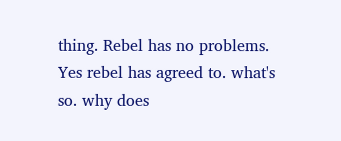thing. Rebel has no problems. Yes rebel has agreed to. what's so. why does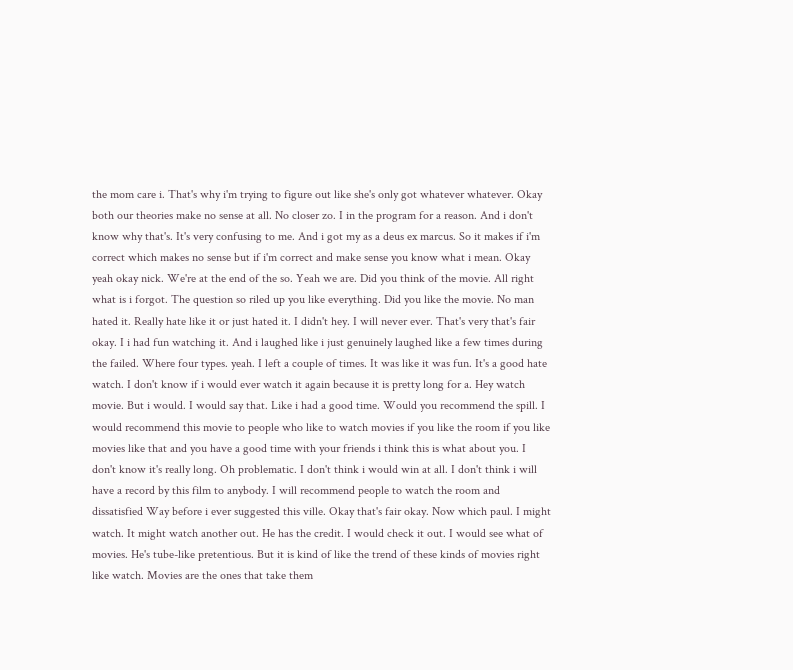the mom care i. That's why i'm trying to figure out like she's only got whatever whatever. Okay both our theories make no sense at all. No closer zo. I in the program for a reason. And i don't know why that's. It's very confusing to me. And i got my as a deus ex marcus. So it makes if i'm correct which makes no sense but if i'm correct and make sense you know what i mean. Okay yeah okay nick. We're at the end of the so. Yeah we are. Did you think of the movie. All right what is i forgot. The question so riled up you like everything. Did you like the movie. No man hated it. Really hate like it or just hated it. I didn't hey. I will never ever. That's very that's fair okay. I i had fun watching it. And i laughed like i just genuinely laughed like a few times during the failed. Where four types. yeah. I left a couple of times. It was like it was fun. It's a good hate watch. I don't know if i would ever watch it again because it is pretty long for a. Hey watch movie. But i would. I would say that. Like i had a good time. Would you recommend the spill. I would recommend this movie to people who like to watch movies if you like the room if you like movies like that and you have a good time with your friends i think this is what about you. I don't know it's really long. Oh problematic. I don't think i would win at all. I don't think i will have a record by this film to anybody. I will recommend people to watch the room and dissatisfied Way before i ever suggested this ville. Okay that's fair okay. Now which paul. I might watch. It might watch another out. He has the credit. I would check it out. I would see what of movies. He's tube-like pretentious. But it is kind of like the trend of these kinds of movies right like watch. Movies are the ones that take them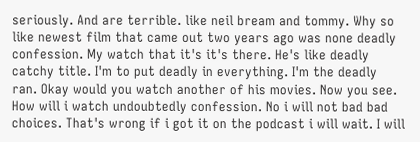seriously. And are terrible. like neil bream and tommy. Why so like newest film that came out two years ago was none deadly confession. My watch that it's it's there. He's like deadly catchy title. I'm to put deadly in everything. I'm the deadly ran. Okay would you watch another of his movies. Now you see. How will i watch undoubtedly confession. No i will not bad bad choices. That's wrong if i got it on the podcast i will wait. I will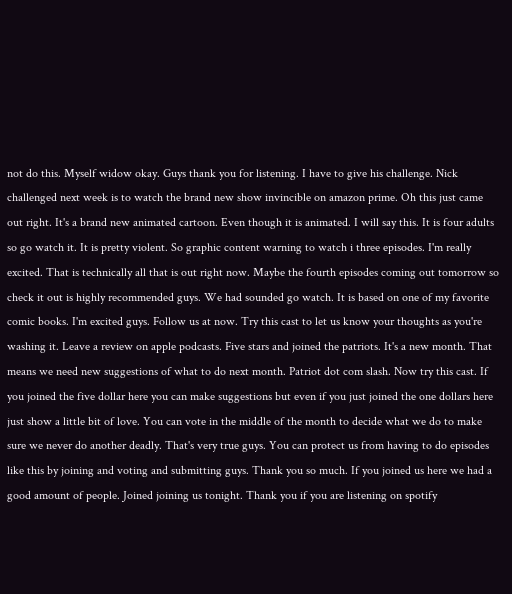not do this. Myself widow okay. Guys thank you for listening. I have to give his challenge. Nick challenged next week is to watch the brand new show invincible on amazon prime. Oh this just came out right. It's a brand new animated cartoon. Even though it is animated. I will say this. It is four adults so go watch it. It is pretty violent. So graphic content warning to watch i three episodes. I'm really excited. That is technically all that is out right now. Maybe the fourth episodes coming out tomorrow so check it out is highly recommended guys. We had sounded go watch. It is based on one of my favorite comic books. I'm excited guys. Follow us at now. Try this cast to let us know your thoughts as you're washing it. Leave a review on apple podcasts. Five stars and joined the patriots. It's a new month. That means we need new suggestions of what to do next month. Patriot dot com slash. Now try this cast. If you joined the five dollar here you can make suggestions but even if you just joined the one dollars here just show a little bit of love. You can vote in the middle of the month to decide what we do to make sure we never do another deadly. That's very true guys. You can protect us from having to do episodes like this by joining and voting and submitting guys. Thank you so much. If you joined us here we had a good amount of people. Joined joining us tonight. Thank you if you are listening on spotify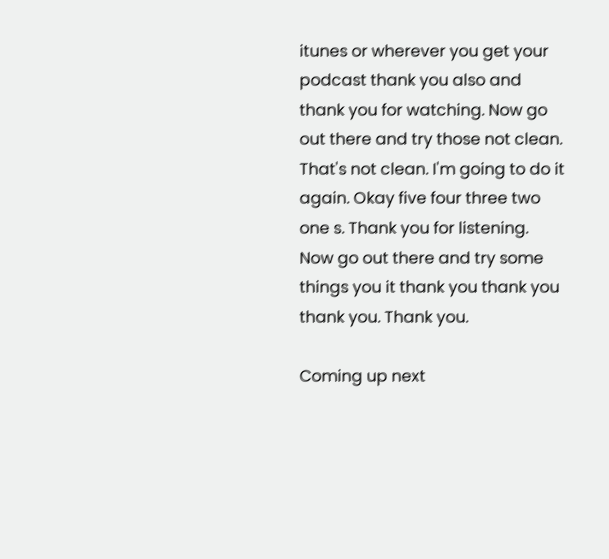itunes or wherever you get your podcast thank you also and thank you for watching. Now go out there and try those not clean. That's not clean. I'm going to do it again. Okay five four three two one s. Thank you for listening. Now go out there and try some things you it thank you thank you thank you. Thank you.

Coming up next